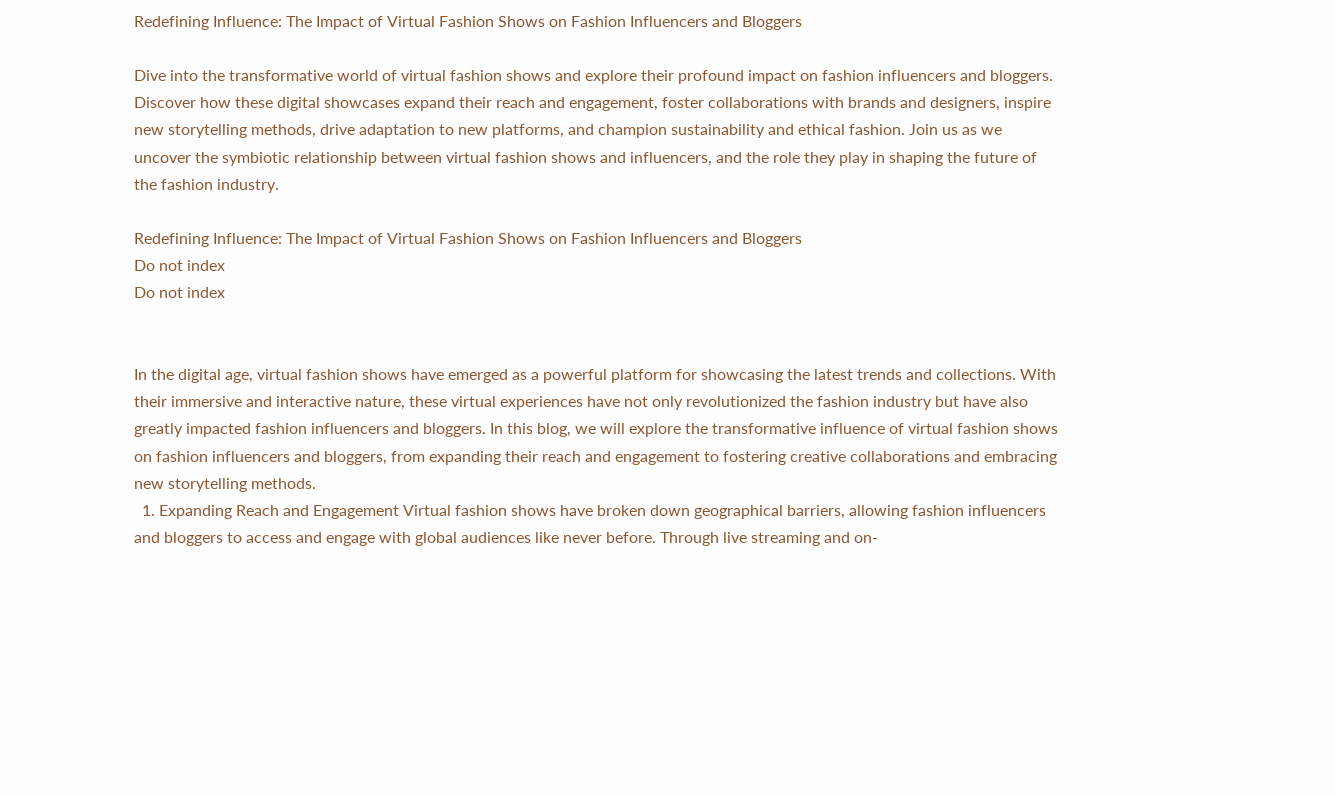Redefining Influence: The Impact of Virtual Fashion Shows on Fashion Influencers and Bloggers

Dive into the transformative world of virtual fashion shows and explore their profound impact on fashion influencers and bloggers. Discover how these digital showcases expand their reach and engagement, foster collaborations with brands and designers, inspire new storytelling methods, drive adaptation to new platforms, and champion sustainability and ethical fashion. Join us as we uncover the symbiotic relationship between virtual fashion shows and influencers, and the role they play in shaping the future of the fashion industry.

Redefining Influence: The Impact of Virtual Fashion Shows on Fashion Influencers and Bloggers
Do not index
Do not index


In the digital age, virtual fashion shows have emerged as a powerful platform for showcasing the latest trends and collections. With their immersive and interactive nature, these virtual experiences have not only revolutionized the fashion industry but have also greatly impacted fashion influencers and bloggers. In this blog, we will explore the transformative influence of virtual fashion shows on fashion influencers and bloggers, from expanding their reach and engagement to fostering creative collaborations and embracing new storytelling methods.
  1. Expanding Reach and Engagement Virtual fashion shows have broken down geographical barriers, allowing fashion influencers and bloggers to access and engage with global audiences like never before. Through live streaming and on-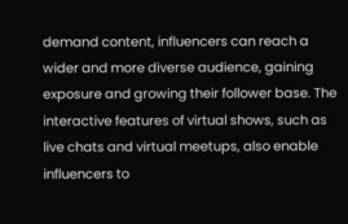demand content, influencers can reach a wider and more diverse audience, gaining exposure and growing their follower base. The interactive features of virtual shows, such as live chats and virtual meetups, also enable influencers to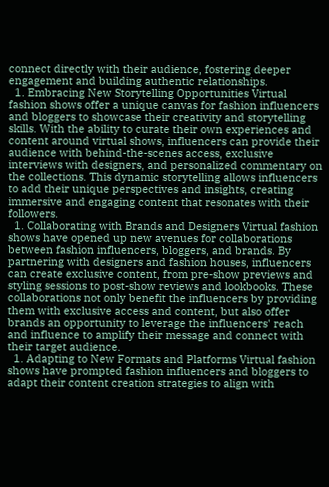connect directly with their audience, fostering deeper engagement and building authentic relationships.
  1. Embracing New Storytelling Opportunities Virtual fashion shows offer a unique canvas for fashion influencers and bloggers to showcase their creativity and storytelling skills. With the ability to curate their own experiences and content around virtual shows, influencers can provide their audience with behind-the-scenes access, exclusive interviews with designers, and personalized commentary on the collections. This dynamic storytelling allows influencers to add their unique perspectives and insights, creating immersive and engaging content that resonates with their followers.
  1. Collaborating with Brands and Designers Virtual fashion shows have opened up new avenues for collaborations between fashion influencers, bloggers, and brands. By partnering with designers and fashion houses, influencers can create exclusive content, from pre-show previews and styling sessions to post-show reviews and lookbooks. These collaborations not only benefit the influencers by providing them with exclusive access and content, but also offer brands an opportunity to leverage the influencers' reach and influence to amplify their message and connect with their target audience.
  1. Adapting to New Formats and Platforms Virtual fashion shows have prompted fashion influencers and bloggers to adapt their content creation strategies to align with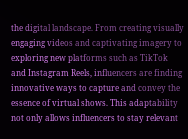the digital landscape. From creating visually engaging videos and captivating imagery to exploring new platforms such as TikTok and Instagram Reels, influencers are finding innovative ways to capture and convey the essence of virtual shows. This adaptability not only allows influencers to stay relevant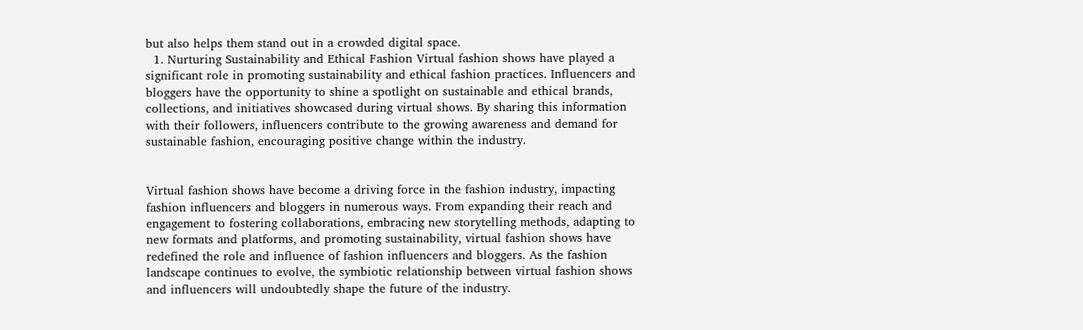but also helps them stand out in a crowded digital space.
  1. Nurturing Sustainability and Ethical Fashion Virtual fashion shows have played a significant role in promoting sustainability and ethical fashion practices. Influencers and bloggers have the opportunity to shine a spotlight on sustainable and ethical brands, collections, and initiatives showcased during virtual shows. By sharing this information with their followers, influencers contribute to the growing awareness and demand for sustainable fashion, encouraging positive change within the industry.


Virtual fashion shows have become a driving force in the fashion industry, impacting fashion influencers and bloggers in numerous ways. From expanding their reach and engagement to fostering collaborations, embracing new storytelling methods, adapting to new formats and platforms, and promoting sustainability, virtual fashion shows have redefined the role and influence of fashion influencers and bloggers. As the fashion landscape continues to evolve, the symbiotic relationship between virtual fashion shows and influencers will undoubtedly shape the future of the industry.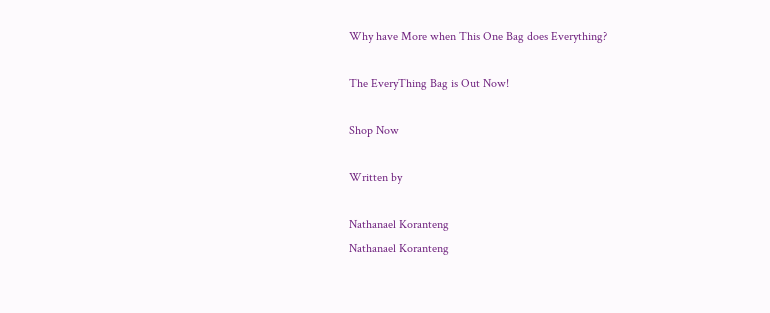Why have More when This One Bag does Everything?

The EveryThing Bag is Out Now!

Shop Now

Written by

Nathanael Koranteng
Nathanael Koranteng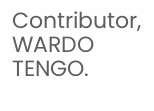Contributor, WARDO TENGO.